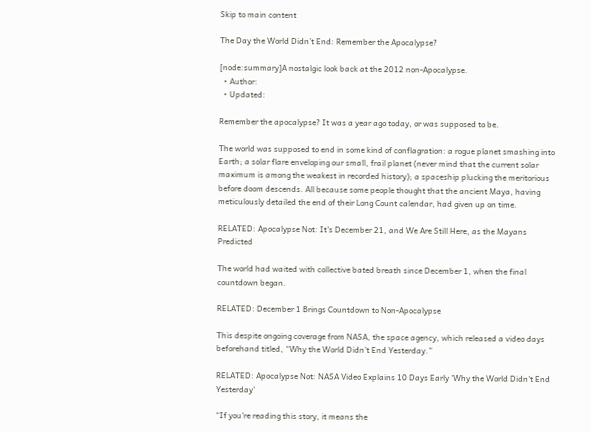Skip to main content

The Day the World Didn’t End: Remember the Apocalypse?

[node:summary]A nostalgic look back at the 2012 non-Apocalypse.
  • Author:
  • Updated:

Remember the apocalypse? It was a year ago today, or was supposed to be.

The world was supposed to end in some kind of conflagration: a rogue planet smashing into Earth; a solar flare enveloping our small, frail planet (never mind that the current solar maximum is among the weakest in recorded history); a spaceship plucking the meritorious before doom descends. All because some people thought that the ancient Maya, having meticulously detailed the end of their Long Count calendar, had given up on time.

RELATED: Apocalypse Not: It's December 21, and We Are Still Here, as the Mayans Predicted

The world had waited with collective bated breath since December 1, when the final countdown began.

RELATED: December 1 Brings Countdown to Non-Apocalypse

This despite ongoing coverage from NASA, the space agency, which released a video days beforehand titled, “Why the World Didn’t End Yesterday.”

RELATED: Apocalypse Not: NASA Video Explains 10 Days Early 'Why the World Didn't End Yesterday'

“If you're reading this story, it means the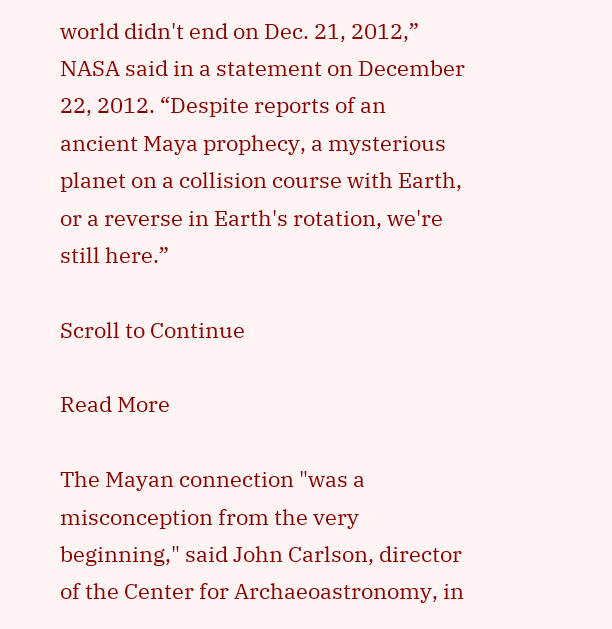world didn't end on Dec. 21, 2012,” NASA said in a statement on December 22, 2012. “Despite reports of an ancient Maya prophecy, a mysterious planet on a collision course with Earth, or a reverse in Earth's rotation, we're still here.”

Scroll to Continue

Read More

The Mayan connection "was a misconception from the very beginning," said John Carlson, director of the Center for Archaeoastronomy, in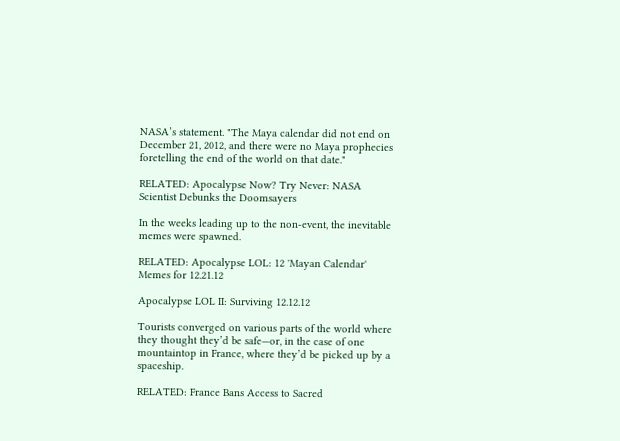NASA’s statement. "The Maya calendar did not end on December 21, 2012, and there were no Maya prophecies foretelling the end of the world on that date."

RELATED: Apocalypse Now? Try Never: NASA Scientist Debunks the Doomsayers

In the weeks leading up to the non-event, the inevitable memes were spawned.

RELATED: Apocalypse LOL: 12 'Mayan Calendar' Memes for 12.21.12

Apocalypse LOL II: Surviving 12.12.12

Tourists converged on various parts of the world where they thought they’d be safe—or, in the case of one mountaintop in France, where they’d be picked up by a spaceship.

RELATED: France Bans Access to Sacred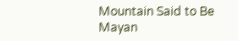Mountain Said to Be Mayan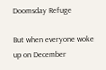Doomsday Refuge

But when everyone woke up on December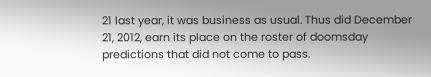21 last year, it was business as usual. Thus did December 21, 2012, earn its place on the roster of doomsday predictions that did not come to pass.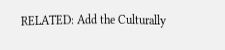RELATED: Add the Culturally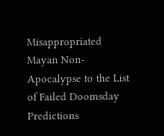Misappropriated Mayan Non-Apocalypse to the List of Failed Doomsday Predictions